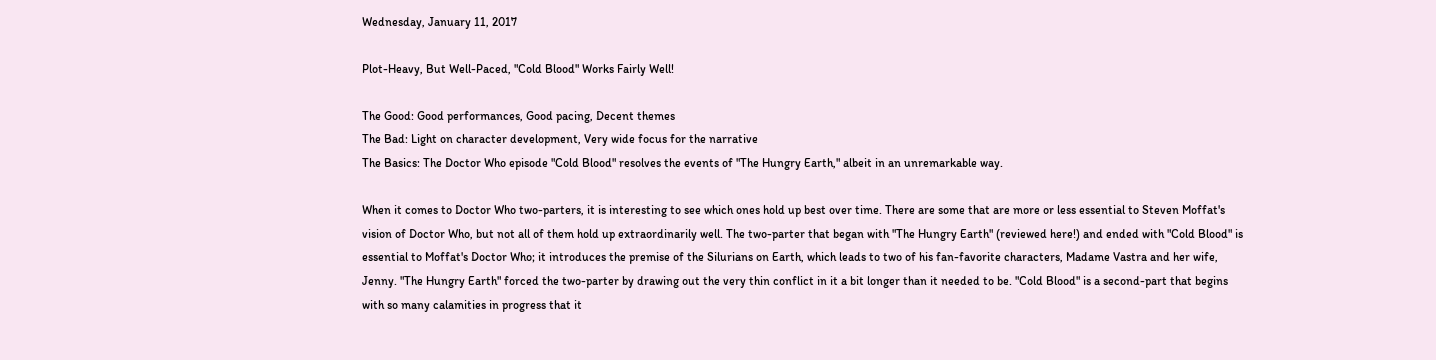Wednesday, January 11, 2017

Plot-Heavy, But Well-Paced, "Cold Blood" Works Fairly Well!

The Good: Good performances, Good pacing, Decent themes
The Bad: Light on character development, Very wide focus for the narrative
The Basics: The Doctor Who episode "Cold Blood" resolves the events of "The Hungry Earth," albeit in an unremarkable way.

When it comes to Doctor Who two-parters, it is interesting to see which ones hold up best over time. There are some that are more or less essential to Steven Moffat's vision of Doctor Who, but not all of them hold up extraordinarily well. The two-parter that began with "The Hungry Earth" (reviewed here!) and ended with "Cold Blood" is essential to Moffat's Doctor Who; it introduces the premise of the Silurians on Earth, which leads to two of his fan-favorite characters, Madame Vastra and her wife, Jenny. "The Hungry Earth" forced the two-parter by drawing out the very thin conflict in it a bit longer than it needed to be. "Cold Blood" is a second-part that begins with so many calamities in progress that it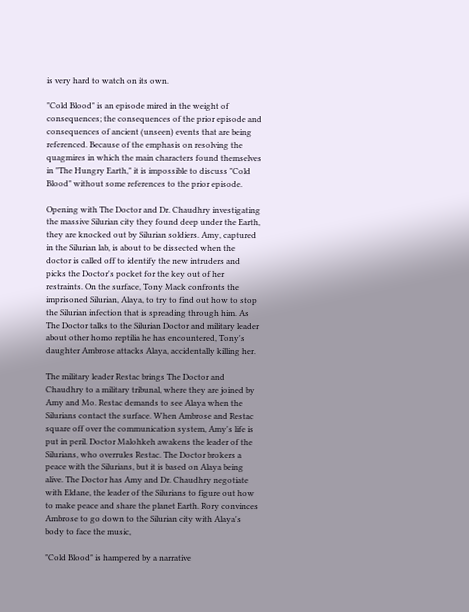is very hard to watch on its own.

"Cold Blood" is an episode mired in the weight of consequences; the consequences of the prior episode and consequences of ancient (unseen) events that are being referenced. Because of the emphasis on resolving the quagmires in which the main characters found themselves in "The Hungry Earth," it is impossible to discuss "Cold Blood" without some references to the prior episode.

Opening with The Doctor and Dr. Chaudhry investigating the massive Silurian city they found deep under the Earth, they are knocked out by Silurian soldiers. Amy, captured in the Silurian lab, is about to be dissected when the doctor is called off to identify the new intruders and picks the Doctor's pocket for the key out of her restraints. On the surface, Tony Mack confronts the imprisoned Silurian, Alaya, to try to find out how to stop the Silurian infection that is spreading through him. As The Doctor talks to the Silurian Doctor and military leader about other homo reptilia he has encountered, Tony's daughter Ambrose attacks Alaya, accidentally killing her.

The military leader Restac brings The Doctor and Chaudhry to a military tribunal, where they are joined by Amy and Mo. Restac demands to see Alaya when the Silurians contact the surface. When Ambrose and Restac square off over the communication system, Amy's life is put in peril. Doctor Malohkeh awakens the leader of the Silurians, who overrules Restac. The Doctor brokers a peace with the Silurians, but it is based on Alaya being alive. The Doctor has Amy and Dr. Chaudhry negotiate with Eldane, the leader of the Silurians to figure out how to make peace and share the planet Earth. Rory convinces Ambrose to go down to the Silurian city with Alaya's body to face the music,

"Cold Blood" is hampered by a narrative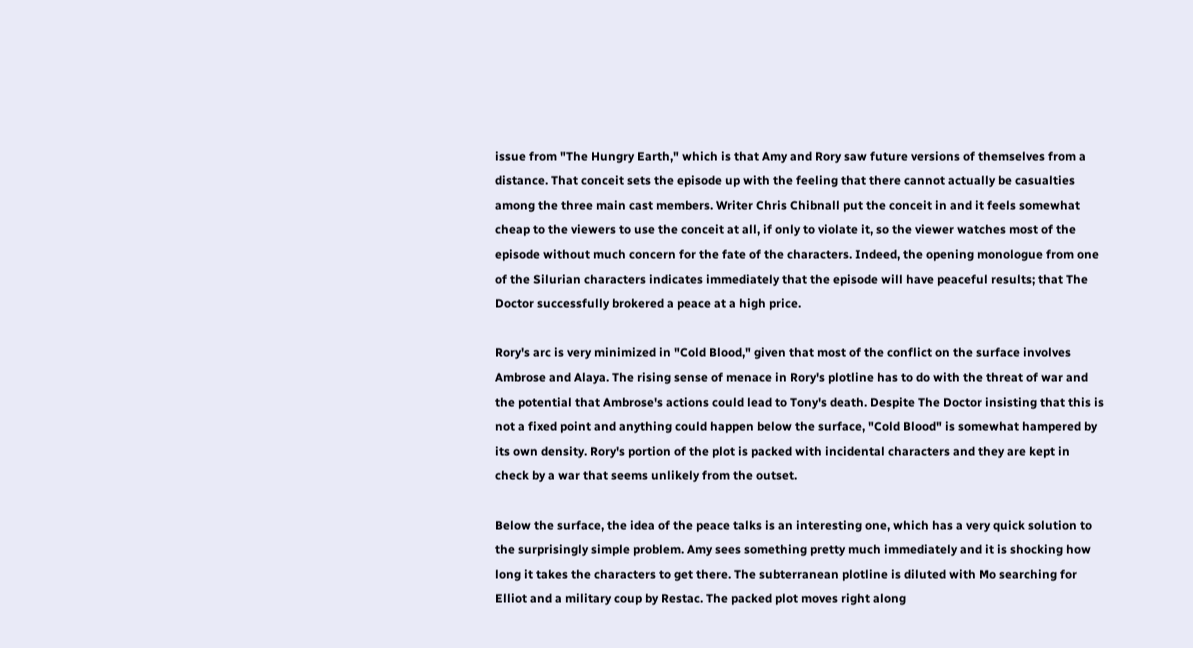issue from "The Hungry Earth," which is that Amy and Rory saw future versions of themselves from a distance. That conceit sets the episode up with the feeling that there cannot actually be casualties among the three main cast members. Writer Chris Chibnall put the conceit in and it feels somewhat cheap to the viewers to use the conceit at all, if only to violate it, so the viewer watches most of the episode without much concern for the fate of the characters. Indeed, the opening monologue from one of the Silurian characters indicates immediately that the episode will have peaceful results; that The Doctor successfully brokered a peace at a high price.

Rory's arc is very minimized in "Cold Blood," given that most of the conflict on the surface involves Ambrose and Alaya. The rising sense of menace in Rory's plotline has to do with the threat of war and the potential that Ambrose's actions could lead to Tony's death. Despite The Doctor insisting that this is not a fixed point and anything could happen below the surface, "Cold Blood" is somewhat hampered by its own density. Rory's portion of the plot is packed with incidental characters and they are kept in check by a war that seems unlikely from the outset.

Below the surface, the idea of the peace talks is an interesting one, which has a very quick solution to the surprisingly simple problem. Amy sees something pretty much immediately and it is shocking how long it takes the characters to get there. The subterranean plotline is diluted with Mo searching for Elliot and a military coup by Restac. The packed plot moves right along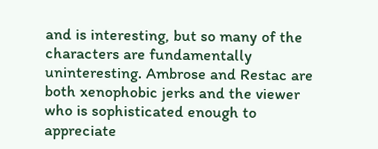and is interesting, but so many of the characters are fundamentally uninteresting. Ambrose and Restac are both xenophobic jerks and the viewer who is sophisticated enough to appreciate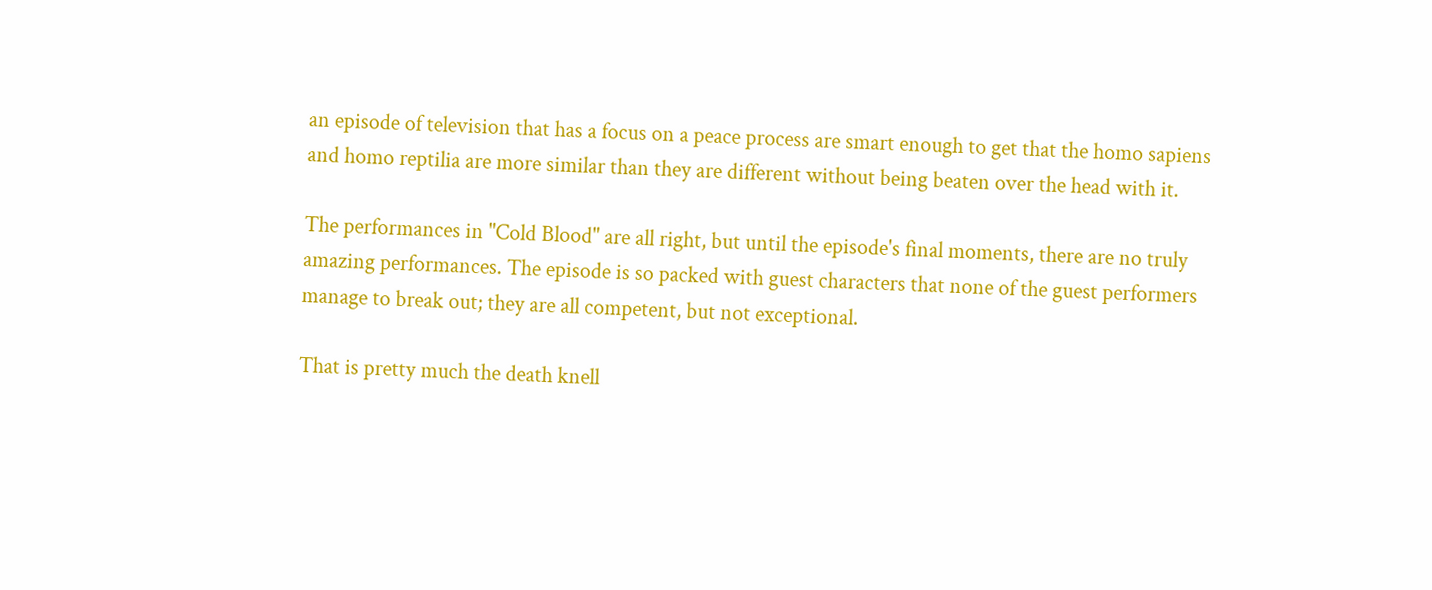an episode of television that has a focus on a peace process are smart enough to get that the homo sapiens and homo reptilia are more similar than they are different without being beaten over the head with it.

The performances in "Cold Blood" are all right, but until the episode's final moments, there are no truly amazing performances. The episode is so packed with guest characters that none of the guest performers manage to break out; they are all competent, but not exceptional.

That is pretty much the death knell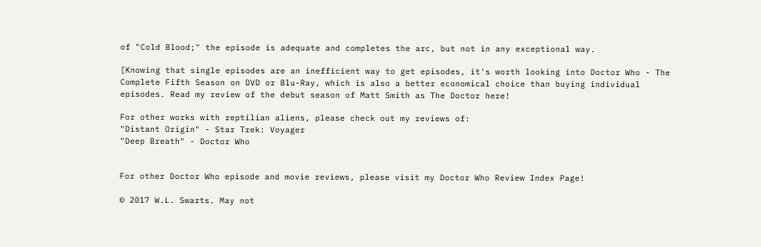of "Cold Blood;" the episode is adequate and completes the arc, but not in any exceptional way.

[Knowing that single episodes are an inefficient way to get episodes, it's worth looking into Doctor Who - The Complete Fifth Season on DVD or Blu-Ray, which is also a better economical choice than buying individual episodes. Read my review of the debut season of Matt Smith as The Doctor here!

For other works with reptilian aliens, please check out my reviews of:
"Distant Origin" - Star Trek: Voyager
"Deep Breath" - Doctor Who


For other Doctor Who episode and movie reviews, please visit my Doctor Who Review Index Page!

© 2017 W.L. Swarts. May not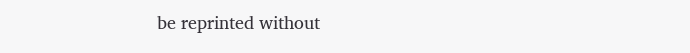be reprinted without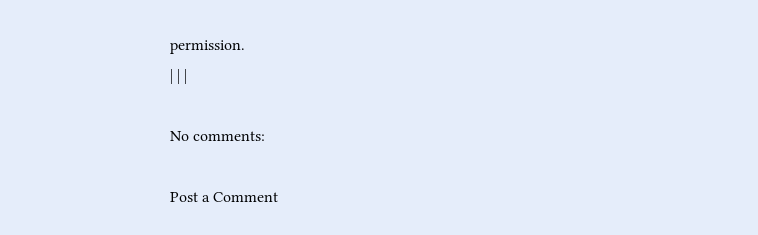permission.
| | |

No comments:

Post a Comment